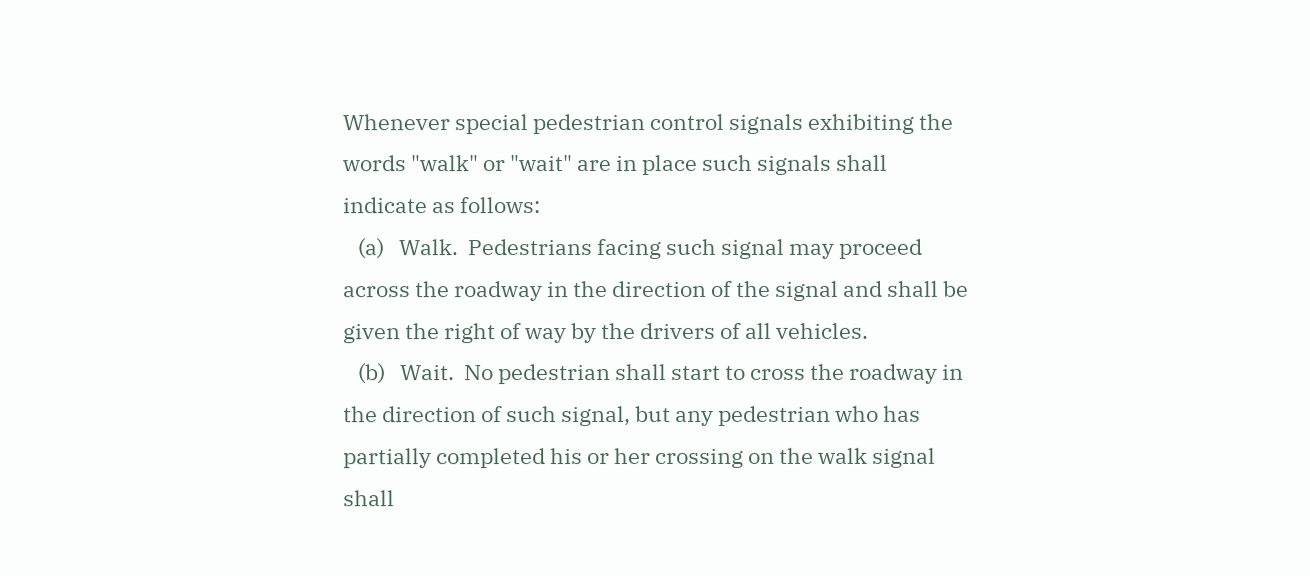Whenever special pedestrian control signals exhibiting the words "walk" or "wait" are in place such signals shall indicate as follows:
   (a)   Walk.  Pedestrians facing such signal may proceed across the roadway in the direction of the signal and shall be given the right of way by the drivers of all vehicles.
   (b)   Wait.  No pedestrian shall start to cross the roadway in the direction of such signal, but any pedestrian who has partially completed his or her crossing on the walk signal shall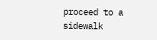proceed to a sidewalk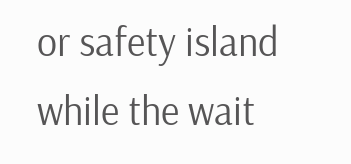or safety island while the wait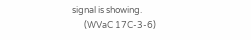signal is showing.
      (WVaC 17C-3-6)